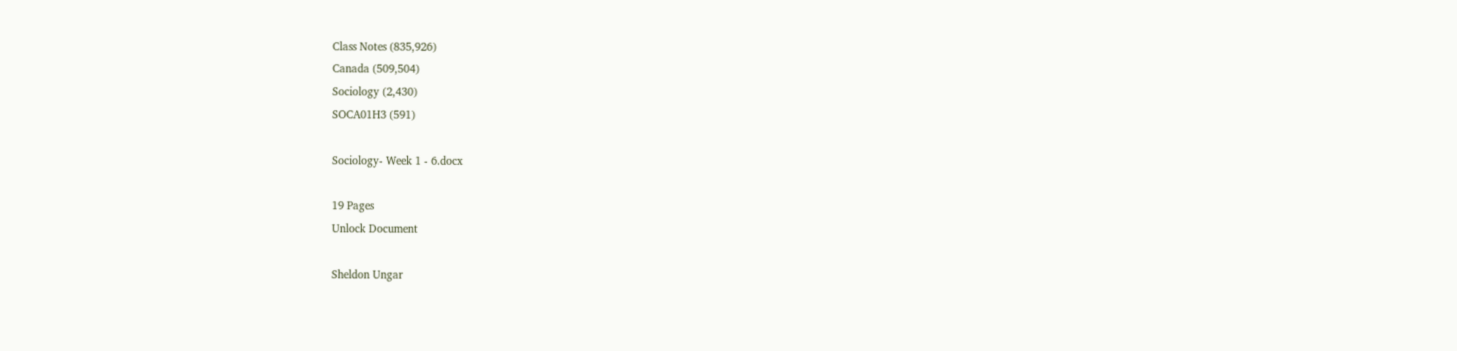Class Notes (835,926)
Canada (509,504)
Sociology (2,430)
SOCA01H3 (591)

Sociology- Week 1 - 6.docx

19 Pages
Unlock Document

Sheldon Ungar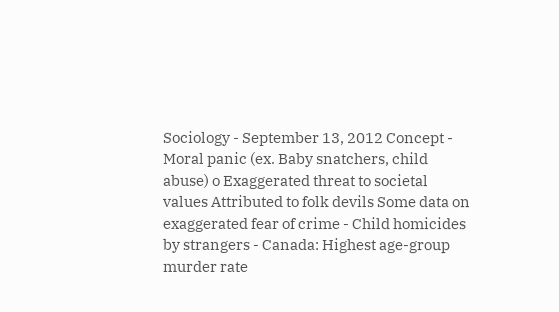Sociology - September 13, 2012 Concept - Moral panic (ex. Baby snatchers, child abuse) o Exaggerated threat to societal values Attributed to folk devils Some data on exaggerated fear of crime - Child homicides by strangers - Canada: Highest age-group murder rate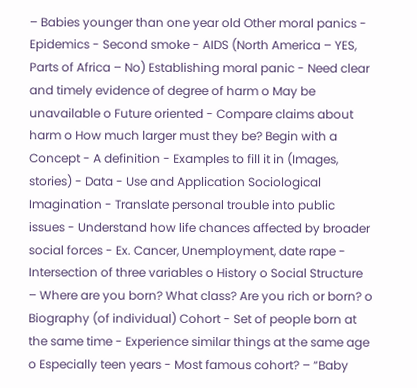– Babies younger than one year old Other moral panics - Epidemics - Second smoke - AIDS (North America – YES, Parts of Africa – No) Establishing moral panic - Need clear and timely evidence of degree of harm o May be unavailable o Future oriented - Compare claims about harm o How much larger must they be? Begin with a Concept - A definition - Examples to fill it in (Images, stories) - Data - Use and Application Sociological Imagination - Translate personal trouble into public issues - Understand how life chances affected by broader social forces - Ex. Cancer, Unemployment, date rape - Intersection of three variables o History o Social Structure – Where are you born? What class? Are you rich or born? o Biography (of individual) Cohort - Set of people born at the same time - Experience similar things at the same age o Especially teen years - Most famous cohort? – “Baby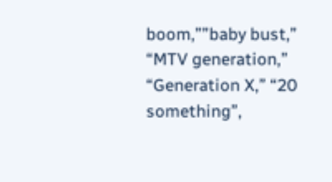boom,””baby bust,” “MTV generation,” “Generation X,” “20 something”,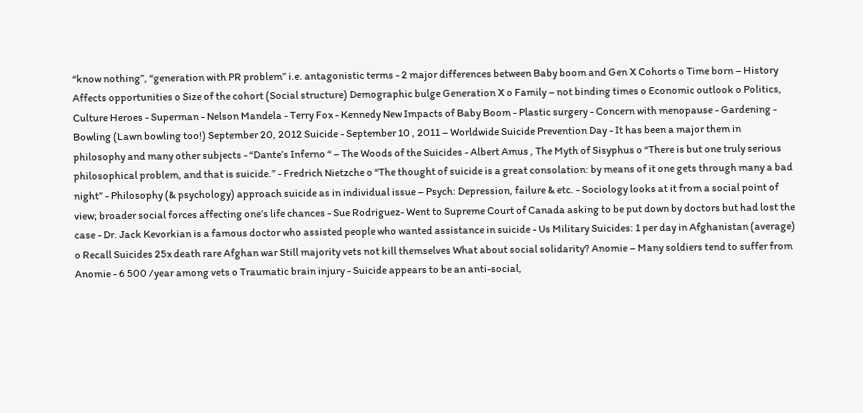“know nothing”, “generation with PR problem” i.e. antagonistic terms - 2 major differences between Baby boom and Gen X Cohorts o Time born – History Affects opportunities o Size of the cohort (Social structure) Demographic bulge Generation X o Family – not binding times o Economic outlook o Politics, Culture Heroes - Superman - Nelson Mandela - Terry Fox - Kennedy New Impacts of Baby Boom - Plastic surgery - Concern with menopause - Gardening - Bowling (Lawn bowling too!) September 20, 2012 Suicide - September 10 , 2011 – Worldwide Suicide Prevention Day - It has been a major them in philosophy and many other subjects - “Dante’s Inferno “ – The Woods of the Suicides - Albert Amus , The Myth of Sisyphus o “There is but one truly serious philosophical problem, and that is suicide.” - Fredrich Nietzche o “The thought of suicide is a great consolation: by means of it one gets through many a bad night” - Philosophy (& psychology) approach suicide as in individual issue – Psych: Depression, failure & etc. - Sociology looks at it from a social point of view; broader social forces affecting one’s life chances - Sue Rodriguez- Went to Supreme Court of Canada asking to be put down by doctors but had lost the case - Dr. Jack Kevorkian is a famous doctor who assisted people who wanted assistance in suicide - Us Military Suicides: 1 per day in Afghanistan (average) o Recall Suicides 25x death rare Afghan war Still majority vets not kill themselves What about social solidarity? Anomie – Many soldiers tend to suffer from Anomie - 6 500 /year among vets o Traumatic brain injury - Suicide appears to be an anti-social,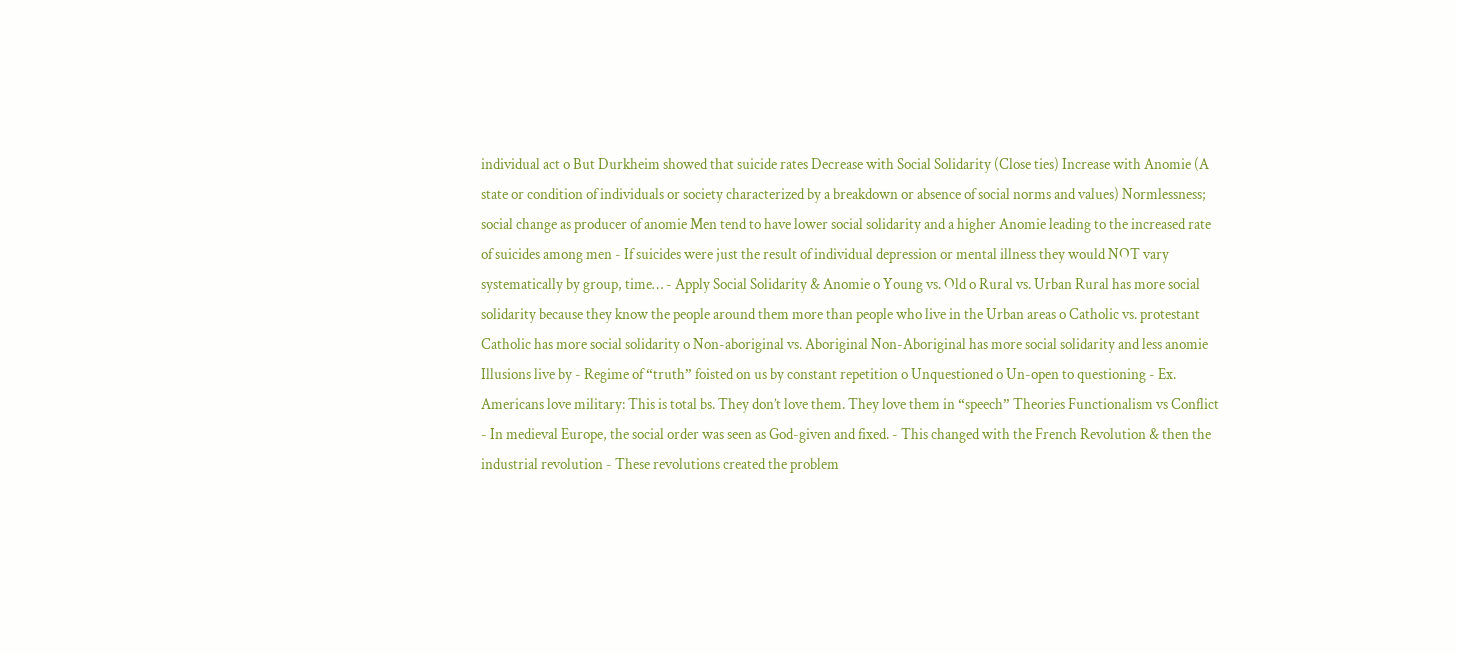individual act o But Durkheim showed that suicide rates Decrease with Social Solidarity (Close ties) Increase with Anomie (A state or condition of individuals or society characterized by a breakdown or absence of social norms and values) Normlessness; social change as producer of anomie Men tend to have lower social solidarity and a higher Anomie leading to the increased rate of suicides among men - If suicides were just the result of individual depression or mental illness they would NOT vary systematically by group, time… - Apply Social Solidarity & Anomie o Young vs. Old o Rural vs. Urban Rural has more social solidarity because they know the people around them more than people who live in the Urban areas o Catholic vs. protestant Catholic has more social solidarity o Non-aboriginal vs. Aboriginal Non-Aboriginal has more social solidarity and less anomie Illusions live by - Regime of “truth” foisted on us by constant repetition o Unquestioned o Un-open to questioning - Ex. Americans love military: This is total bs. They don’t love them. They love them in “speech” Theories Functionalism vs Conflict - In medieval Europe, the social order was seen as God-given and fixed. - This changed with the French Revolution & then the industrial revolution - These revolutions created the problem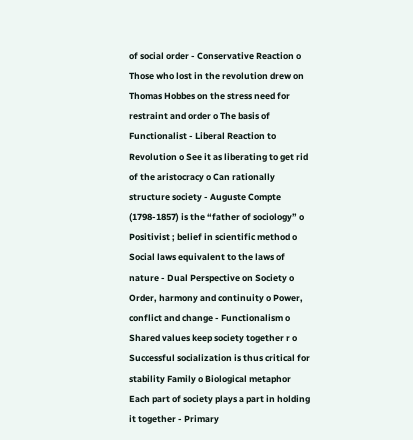of social order - Conservative Reaction o Those who lost in the revolution drew on Thomas Hobbes on the stress need for restraint and order o The basis of Functionalist - Liberal Reaction to Revolution o See it as liberating to get rid of the aristocracy o Can rationally structure society - Auguste Compte (1798-1857) is the “father of sociology” o Positivist ; belief in scientific method o Social laws equivalent to the laws of nature - Dual Perspective on Society o Order, harmony and continuity o Power, conflict and change - Functionalism o Shared values keep society together r o Successful socialization is thus critical for stability Family o Biological metaphor Each part of society plays a part in holding it together - Primary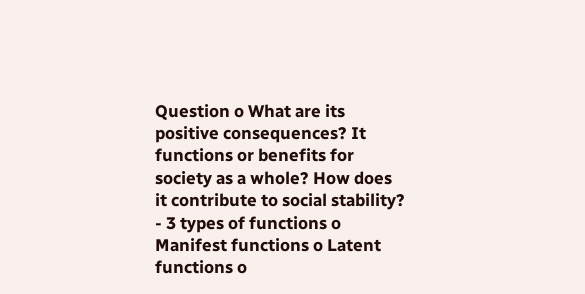Question o What are its positive consequences? It functions or benefits for society as a whole? How does it contribute to social stability? - 3 types of functions o Manifest functions o Latent functions o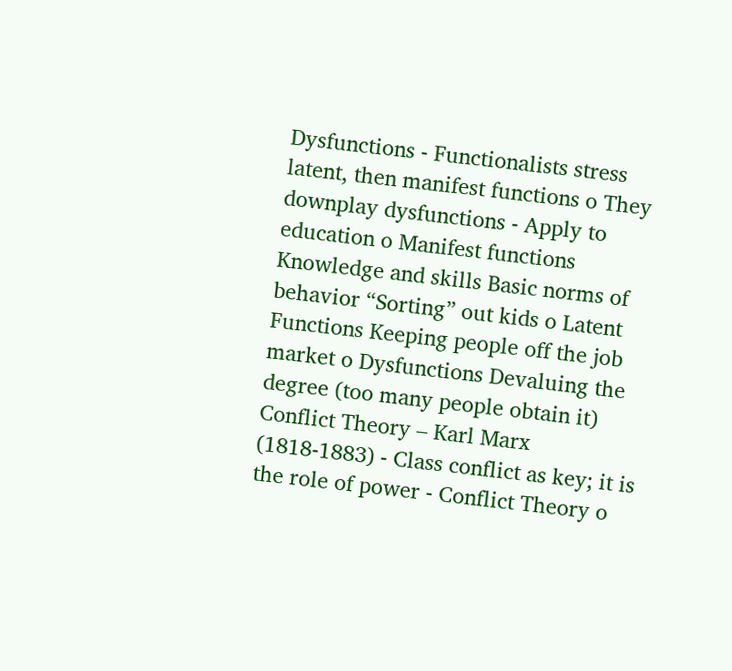Dysfunctions - Functionalists stress latent, then manifest functions o They downplay dysfunctions - Apply to education o Manifest functions Knowledge and skills Basic norms of behavior “Sorting” out kids o Latent Functions Keeping people off the job market o Dysfunctions Devaluing the degree (too many people obtain it) Conflict Theory – Karl Marx (1818-1883) - Class conflict as key; it is the role of power - Conflict Theory o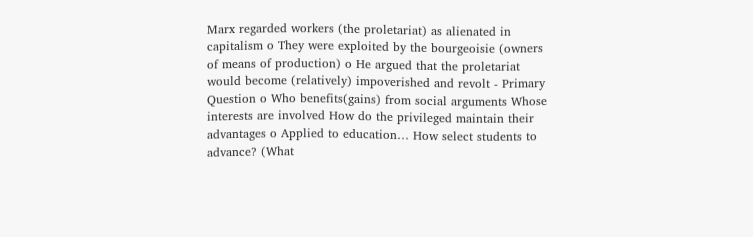Marx regarded workers (the proletariat) as alienated in capitalism o They were exploited by the bourgeoisie (owners of means of production) o He argued that the proletariat would become (relatively) impoverished and revolt - Primary Question o Who benefits(gains) from social arguments Whose interests are involved How do the privileged maintain their advantages o Applied to education… How select students to advance? (What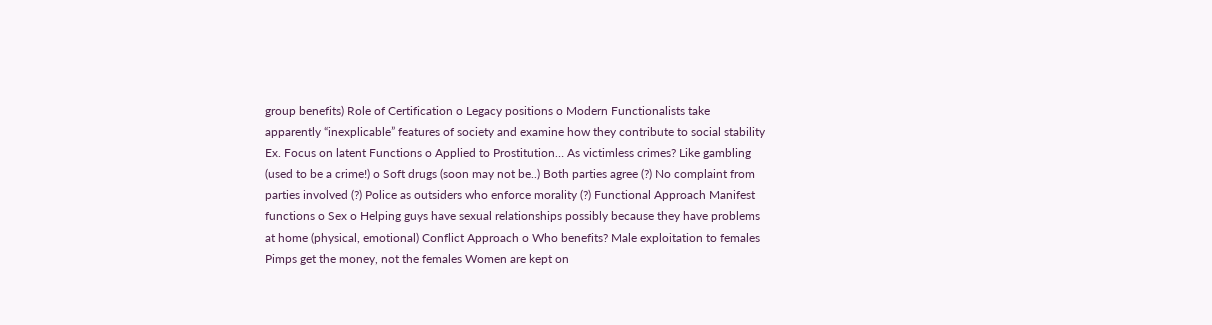group benefits) Role of Certification o Legacy positions o Modern Functionalists take apparently “inexplicable” features of society and examine how they contribute to social stability Ex. Focus on latent Functions o Applied to Prostitution… As victimless crimes? Like gambling (used to be a crime!) o Soft drugs (soon may not be..) Both parties agree (?) No complaint from parties involved (?) Police as outsiders who enforce morality (?) Functional Approach Manifest functions o Sex o Helping guys have sexual relationships possibly because they have problems at home (physical, emotional) Conflict Approach o Who benefits? Male exploitation to females Pimps get the money, not the females Women are kept on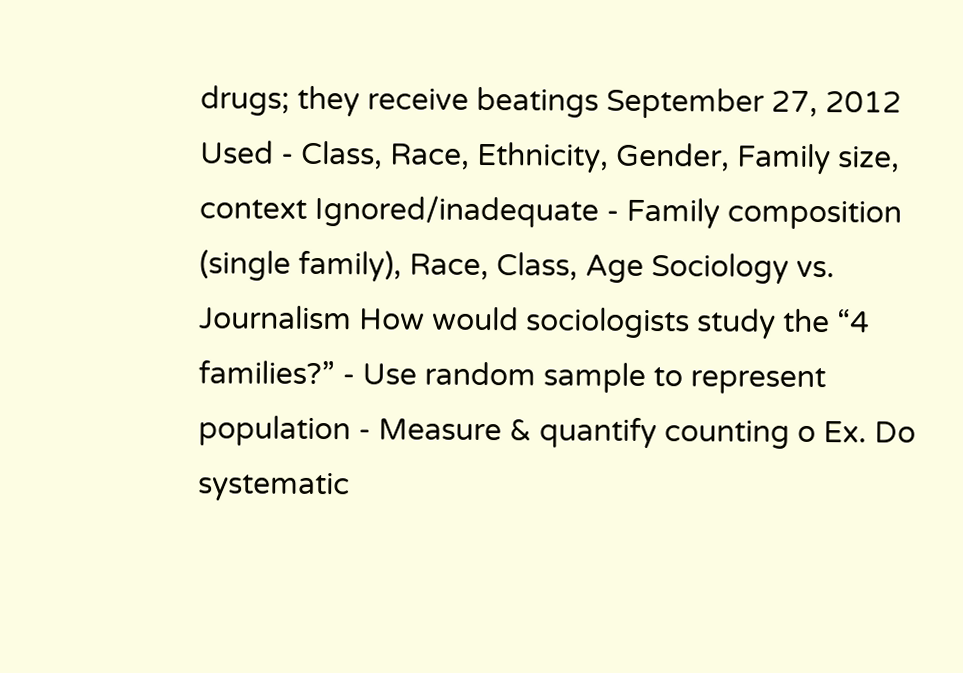drugs; they receive beatings September 27, 2012 Used - Class, Race, Ethnicity, Gender, Family size, context Ignored/inadequate - Family composition (single family), Race, Class, Age Sociology vs. Journalism How would sociologists study the “4 families?” - Use random sample to represent population - Measure & quantify counting o Ex. Do systematic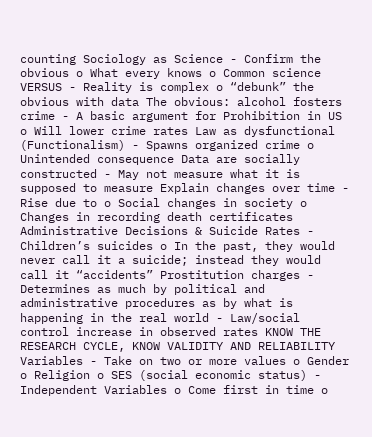counting Sociology as Science - Confirm the obvious o What every knows o Common science VERSUS - Reality is complex o “debunk” the obvious with data The obvious: alcohol fosters crime - A basic argument for Prohibition in US o Will lower crime rates Law as dysfunctional (Functionalism) - Spawns organized crime o Unintended consequence Data are socially constructed - May not measure what it is supposed to measure Explain changes over time - Rise due to o Social changes in society o Changes in recording death certificates Administrative Decisions & Suicide Rates - Children’s suicides o In the past, they would never call it a suicide; instead they would call it “accidents” Prostitution charges - Determines as much by political and administrative procedures as by what is happening in the real world - Law/social control increase in observed rates KNOW THE RESEARCH CYCLE, KNOW VALIDITY AND RELIABILITY Variables - Take on two or more values o Gender o Religion o SES (social economic status) - Independent Variables o Come first in time o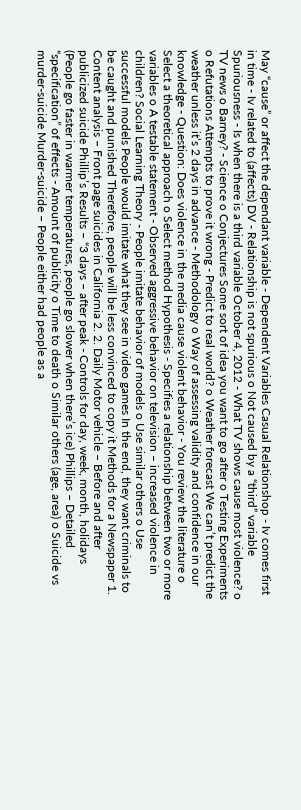May “cause” or affect the dependant variable - Dependent Variables Casual Relationshop - Iv comes first in time - Iv related to (affects) DV - Relationship is not spurious o Not caused by a “third” variable Spuriousness - Is when there is a third variable October 4, 2012 - What TV shows cause most violence? o TV news o Barney? - Science o Conjectures Some sort of idea you want to go after o Testing Experiments o Refutations Attempts to prove it wrong - Predict to real world? o Weather forecast We can’t predict the weather unless it’s 2 days in advance - Methodology o Way of assessing validity and confidence in our knowledge - Question: Does violence in the media cause violent behavior - You review the literature o Select a theoretical approach o Select method Hypothesis - Specifies a relationship between two or more variables o A testable statement - Observed aggressive behavior on television – increased violence in children? Social Learning Theory - People imitate behavior of models o Use similar others o Use successful models People would imitate what they see in video games In the end, they want criminals to be caught and punished Therefore, people will be less convinced to copy it Methods for a Newspaper 1. Content analysis – Front page suicides in California 2. 2. Daily Motor vehicle – Before and after publicized suicide Phillip’s Results – “3 days – after peak - Controls for day, week, month, holidays (People go faster in warmer temperatures, people go slower when there’s ice) Phillips – Detailed “specification” of effects - Amount of publicity o Time to death o Similar others (age, area) o Suicide vs murder-suicide Murder-suicide – People either had people as a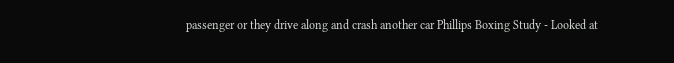passenger or they drive along and crash another car Phillips Boxing Study - Looked at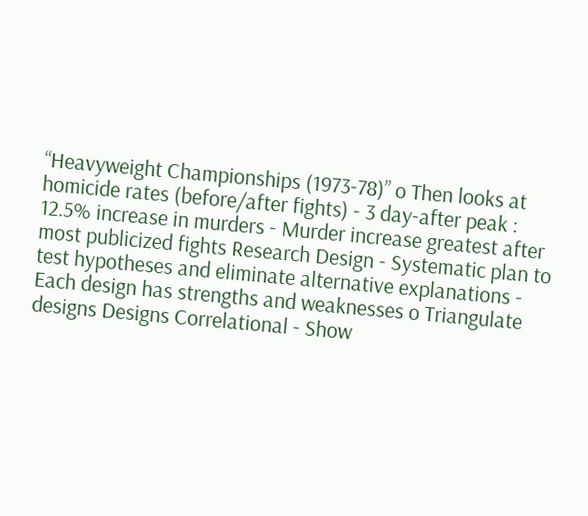“Heavyweight Championships (1973-78)” o Then looks at homicide rates (before/after fights) - 3 day-after peak : 12.5% increase in murders - Murder increase greatest after most publicized fights Research Design - Systematic plan to test hypotheses and eliminate alternative explanations - Each design has strengths and weaknesses o Triangulate designs Designs Correlational - Show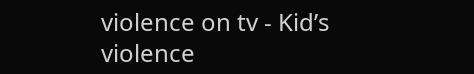violence on tv - Kid’s violence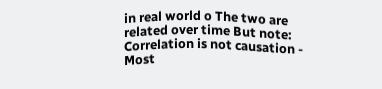in real world o The two are related over time But note: Correlation is not causation - Most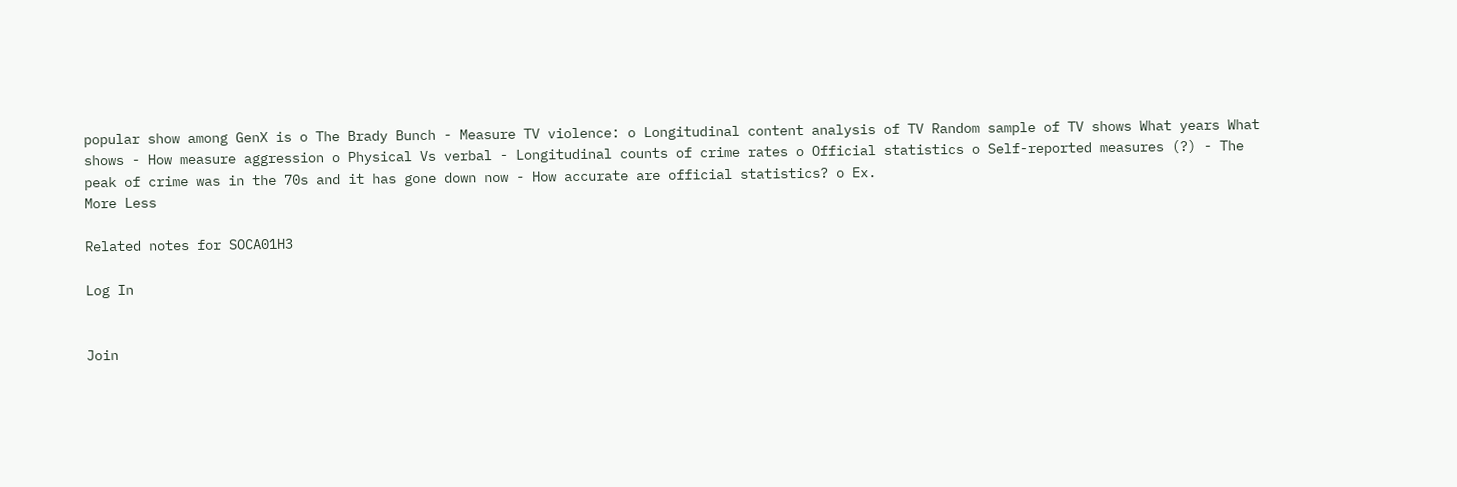popular show among GenX is o The Brady Bunch - Measure TV violence: o Longitudinal content analysis of TV Random sample of TV shows What years What shows - How measure aggression o Physical Vs verbal - Longitudinal counts of crime rates o Official statistics o Self-reported measures (?) - The peak of crime was in the 70s and it has gone down now - How accurate are official statistics? o Ex.
More Less

Related notes for SOCA01H3

Log In


Join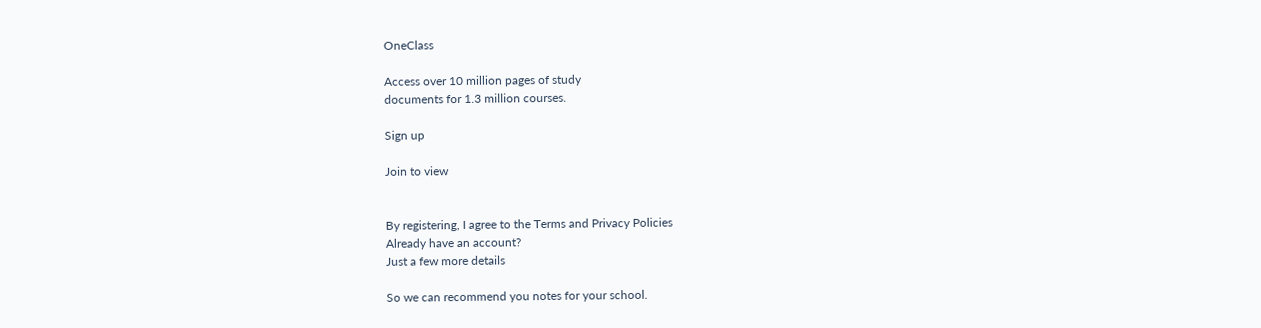OneClass

Access over 10 million pages of study
documents for 1.3 million courses.

Sign up

Join to view


By registering, I agree to the Terms and Privacy Policies
Already have an account?
Just a few more details

So we can recommend you notes for your school.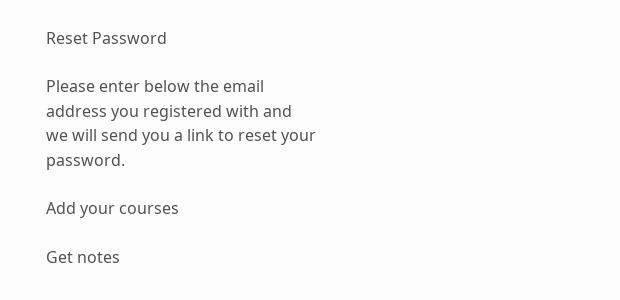Reset Password

Please enter below the email address you registered with and we will send you a link to reset your password.

Add your courses

Get notes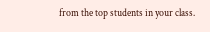from the top students in your class.